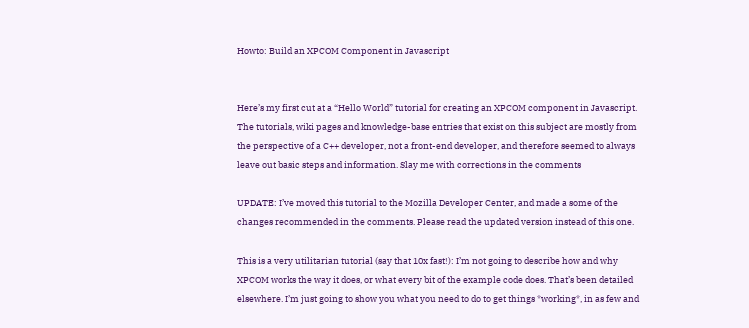Howto: Build an XPCOM Component in Javascript


Here’s my first cut at a “Hello World” tutorial for creating an XPCOM component in Javascript. The tutorials, wiki pages and knowledge-base entries that exist on this subject are mostly from the perspective of a C++ developer, not a front-end developer, and therefore seemed to always leave out basic steps and information. Slay me with corrections in the comments

UPDATE: I’ve moved this tutorial to the Mozilla Developer Center, and made a some of the changes recommended in the comments. Please read the updated version instead of this one.

This is a very utilitarian tutorial (say that 10x fast!): I’m not going to describe how and why XPCOM works the way it does, or what every bit of the example code does. That’s been detailed elsewhere. I’m just going to show you what you need to do to get things *working*, in as few and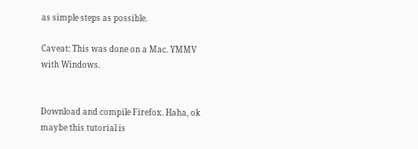as simple steps as possible.

Caveat: This was done on a Mac. YMMV with Windows.


Download and compile Firefox. Haha, ok maybe this tutorial is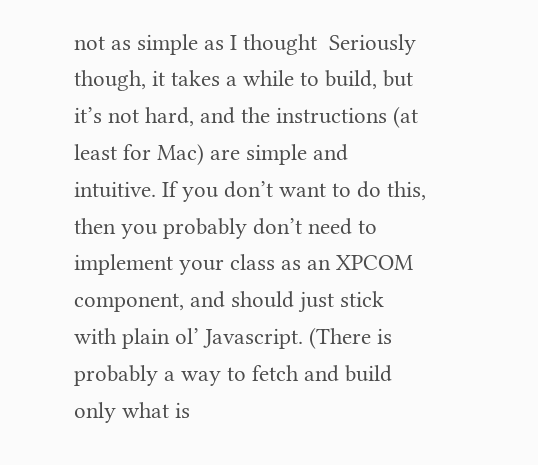not as simple as I thought  Seriously though, it takes a while to build, but it’s not hard, and the instructions (at least for Mac) are simple and intuitive. If you don’t want to do this, then you probably don’t need to implement your class as an XPCOM component, and should just stick with plain ol’ Javascript. (There is probably a way to fetch and build only what is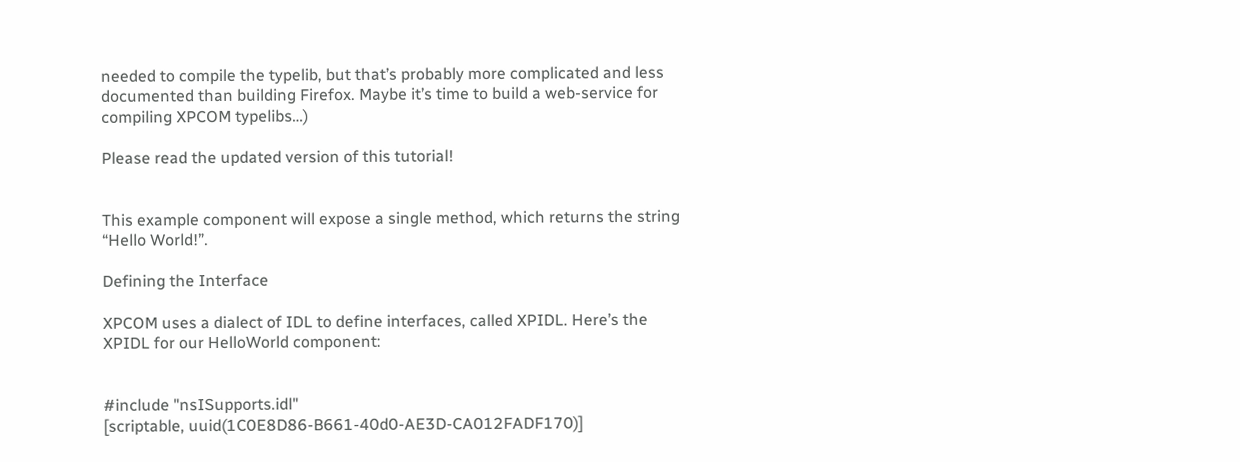needed to compile the typelib, but that’s probably more complicated and less documented than building Firefox. Maybe it’s time to build a web-service for compiling XPCOM typelibs…)

Please read the updated version of this tutorial!


This example component will expose a single method, which returns the string “Hello World!”.

Defining the Interface

XPCOM uses a dialect of IDL to define interfaces, called XPIDL. Here’s the XPIDL for our HelloWorld component:


#include "nsISupports.idl"
[scriptable, uuid(1C0E8D86-B661-40d0-AE3D-CA012FADF170)]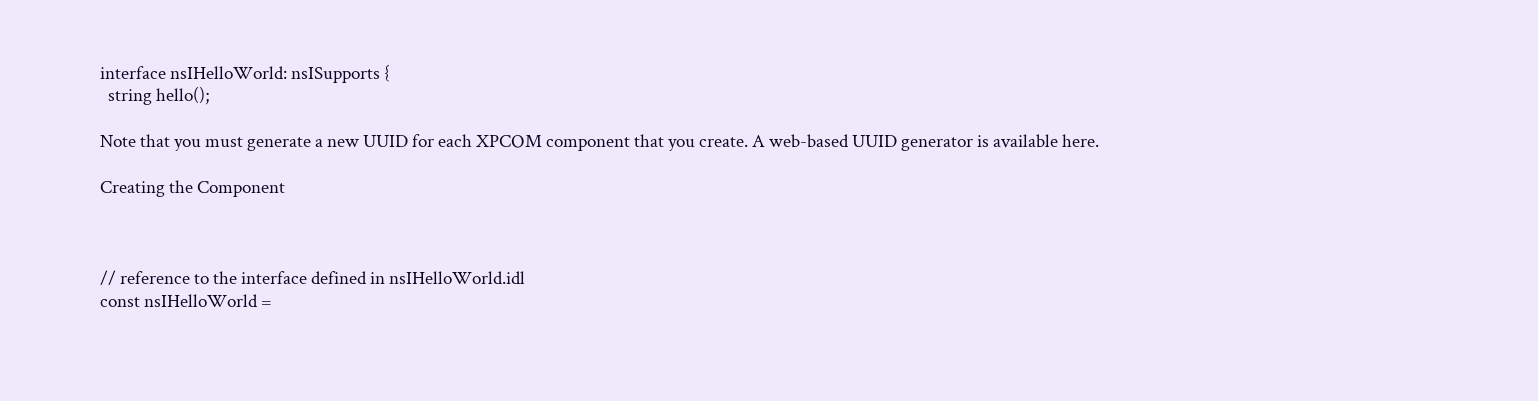interface nsIHelloWorld: nsISupports {
  string hello();

Note that you must generate a new UUID for each XPCOM component that you create. A web-based UUID generator is available here.

Creating the Component



// reference to the interface defined in nsIHelloWorld.idl
const nsIHelloWorld =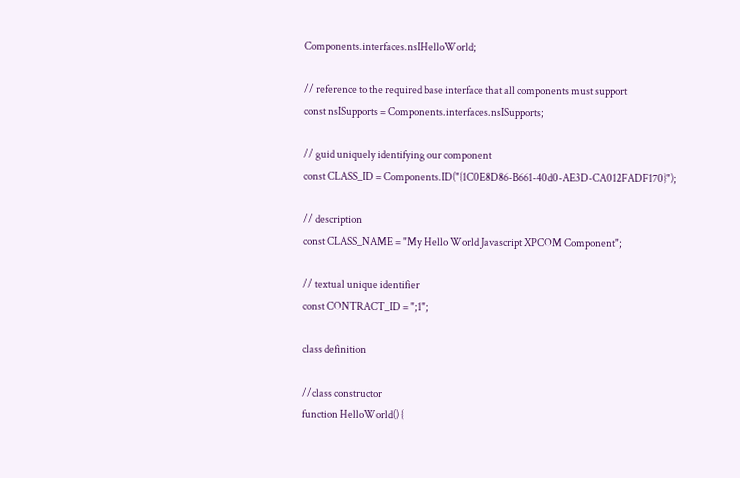Components.interfaces.nsIHelloWorld;

// reference to the required base interface that all components must support
const nsISupports = Components.interfaces.nsISupports;

// guid uniquely identifying our component
const CLASS_ID = Components.ID("{1C0E8D86-B661-40d0-AE3D-CA012FADF170}");

// description
const CLASS_NAME = "My Hello World Javascript XPCOM Component";

// textual unique identifier
const CONTRACT_ID = ";1";

class definition

//class constructor
function HelloWorld() {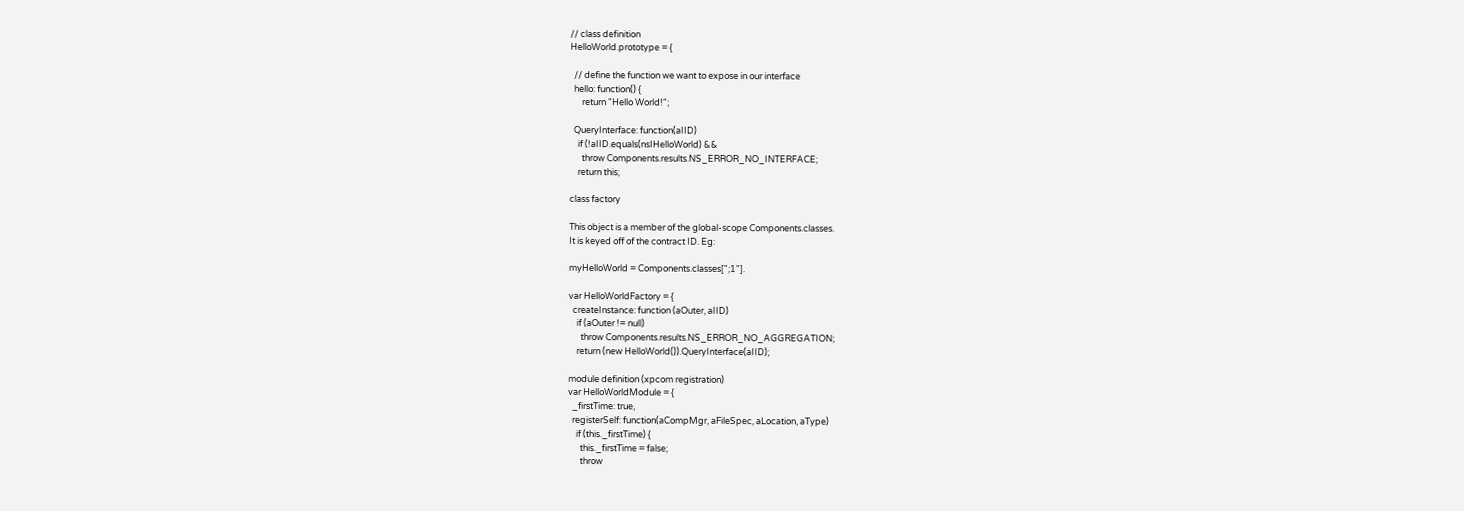// class definition
HelloWorld.prototype = {

  // define the function we want to expose in our interface
  hello: function() {
      return "Hello World!";

  QueryInterface: function(aIID)
    if (!aIID.equals(nsIHelloWorld) &&
      throw Components.results.NS_ERROR_NO_INTERFACE;
    return this;

class factory

This object is a member of the global-scope Components.classes.
It is keyed off of the contract ID. Eg:

myHelloWorld = Components.classes[";1"].

var HelloWorldFactory = {
  createInstance: function (aOuter, aIID)
    if (aOuter != null)
      throw Components.results.NS_ERROR_NO_AGGREGATION;
    return (new HelloWorld()).QueryInterface(aIID);

module definition (xpcom registration)
var HelloWorldModule = {
  _firstTime: true,
  registerSelf: function(aCompMgr, aFileSpec, aLocation, aType)
    if (this._firstTime) {
      this._firstTime = false;
      throw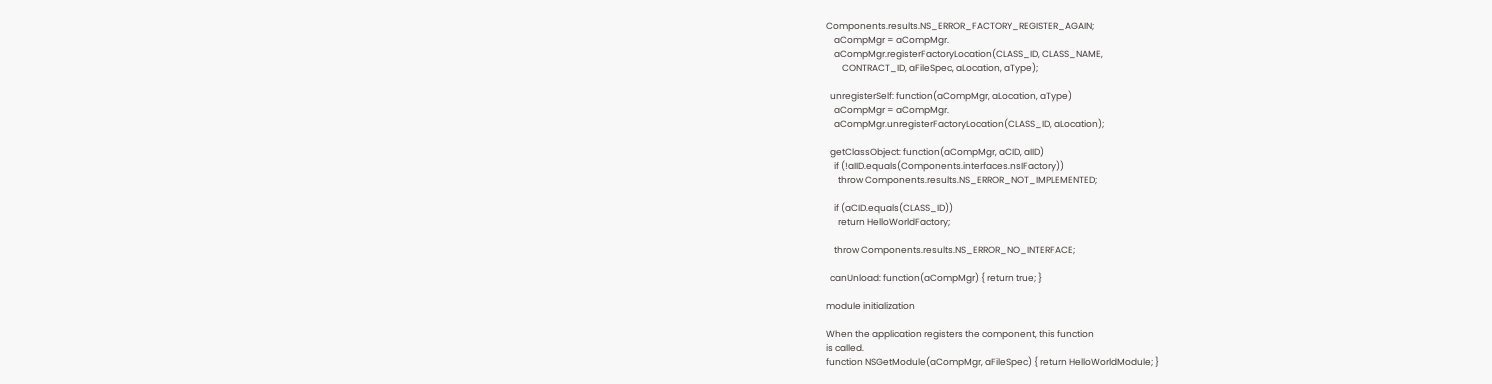Components.results.NS_ERROR_FACTORY_REGISTER_AGAIN;
    aCompMgr = aCompMgr.
    aCompMgr.registerFactoryLocation(CLASS_ID, CLASS_NAME,
        CONTRACT_ID, aFileSpec, aLocation, aType);

  unregisterSelf: function(aCompMgr, aLocation, aType)
    aCompMgr = aCompMgr.
    aCompMgr.unregisterFactoryLocation(CLASS_ID, aLocation);

  getClassObject: function(aCompMgr, aCID, aIID)
    if (!aIID.equals(Components.interfaces.nsIFactory))
      throw Components.results.NS_ERROR_NOT_IMPLEMENTED;

    if (aCID.equals(CLASS_ID))
      return HelloWorldFactory;

    throw Components.results.NS_ERROR_NO_INTERFACE;

  canUnload: function(aCompMgr) { return true; }

module initialization

When the application registers the component, this function
is called.
function NSGetModule(aCompMgr, aFileSpec) { return HelloWorldModule; }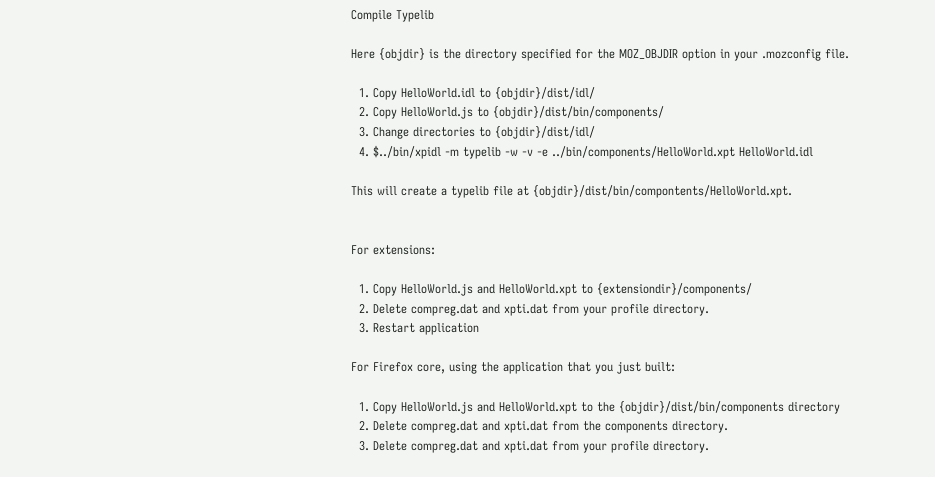Compile Typelib

Here {objdir} is the directory specified for the MOZ_OBJDIR option in your .mozconfig file.

  1. Copy HelloWorld.idl to {objdir}/dist/idl/
  2. Copy HelloWorld.js to {objdir}/dist/bin/components/
  3. Change directories to {objdir}/dist/idl/
  4. $../bin/xpidl -m typelib -w -v -e ../bin/components/HelloWorld.xpt HelloWorld.idl

This will create a typelib file at {objdir}/dist/bin/compontents/HelloWorld.xpt.


For extensions:

  1. Copy HelloWorld.js and HelloWorld.xpt to {extensiondir}/components/
  2. Delete compreg.dat and xpti.dat from your profile directory.
  3. Restart application

For Firefox core, using the application that you just built:

  1. Copy HelloWorld.js and HelloWorld.xpt to the {objdir}/dist/bin/components directory
  2. Delete compreg.dat and xpti.dat from the components directory.
  3. Delete compreg.dat and xpti.dat from your profile directory.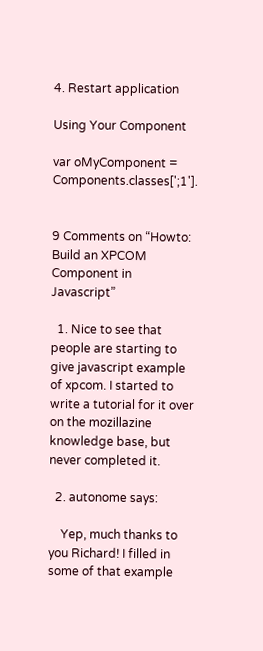4. Restart application

Using Your Component

var oMyComponent = Components.classes[';1'].


9 Comments on “Howto: Build an XPCOM Component in Javascript”

  1. Nice to see that people are starting to give javascript example of xpcom. I started to write a tutorial for it over on the mozillazine knowledge base, but never completed it.

  2. autonome says:

    Yep, much thanks to you Richard! I filled in some of that example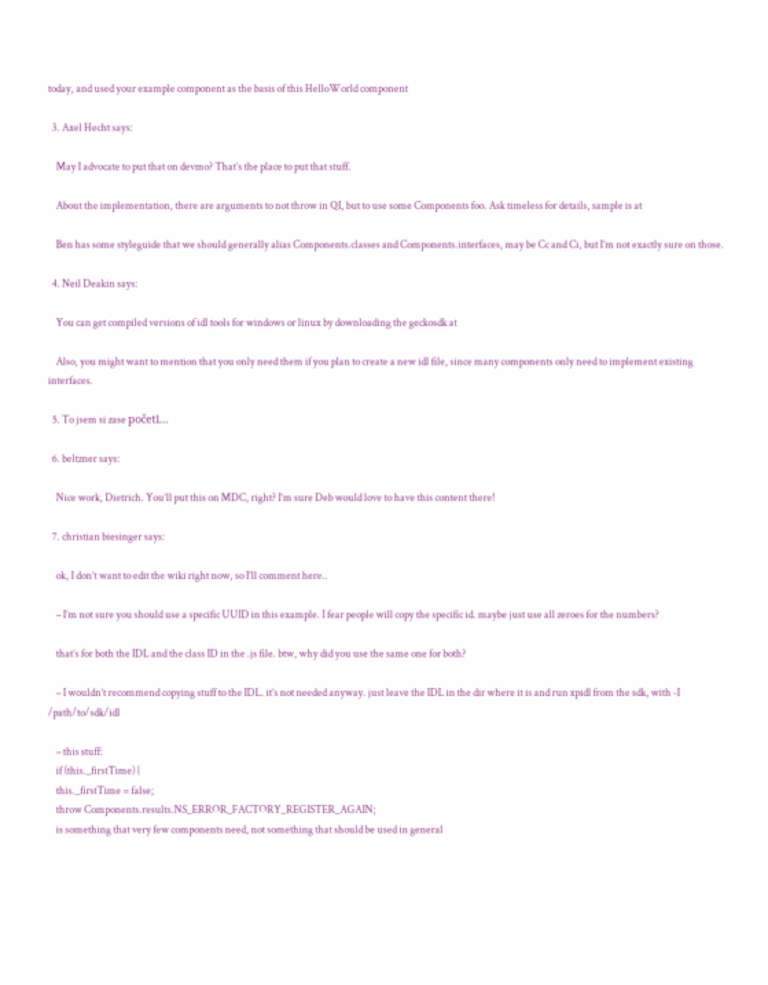today, and used your example component as the basis of this HelloWorld component

  3. Axel Hecht says:

    May I advocate to put that on devmo? That’s the place to put that stuff.

    About the implementation, there are arguments to not throw in QI, but to use some Components foo. Ask timeless for details, sample is at

    Ben has some styleguide that we should generally alias Components.classes and Components.interfaces, may be Cc and Ci, but I’m not exactly sure on those.

  4. Neil Deakin says:

    You can get compiled versions of idl tools for windows or linux by downloading the geckosdk at

    Also, you might want to mention that you only need them if you plan to create a new idl file, since many components only need to implement existing interfaces.

  5. To jsem si zase početl…

  6. beltzner says:

    Nice work, Dietrich. You’ll put this on MDC, right? I’m sure Deb would love to have this content there!

  7. christian biesinger says:

    ok, I don’t want to edit the wiki right now, so I’ll comment here..

    – I’m not sure you should use a specific UUID in this example. I fear people will copy the specific id. maybe just use all zeroes for the numbers?

    that’s for both the IDL and the class ID in the .js file. btw, why did you use the same one for both?

    – I wouldn’t recommend copying stuff to the IDL. it’s not needed anyway. just leave the IDL in the dir where it is and run xpidl from the sdk, with -I /path/to/sdk/idl

    – this stuff:
    if (this._firstTime) {
    this._firstTime = false;
    throw Components.results.NS_ERROR_FACTORY_REGISTER_AGAIN;
    is something that very few components need, not something that should be used in general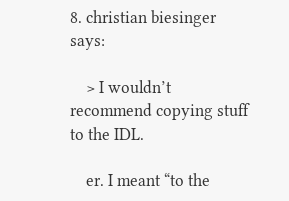8. christian biesinger says:

    > I wouldn’t recommend copying stuff to the IDL.

    er. I meant “to the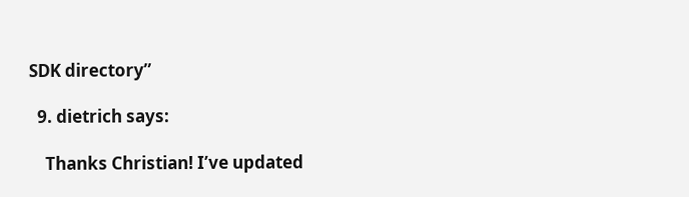SDK directory”

  9. dietrich says:

    Thanks Christian! I’ve updated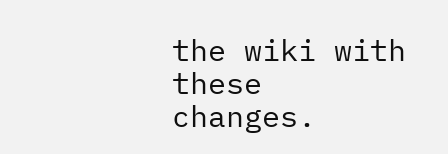the wiki with these changes.